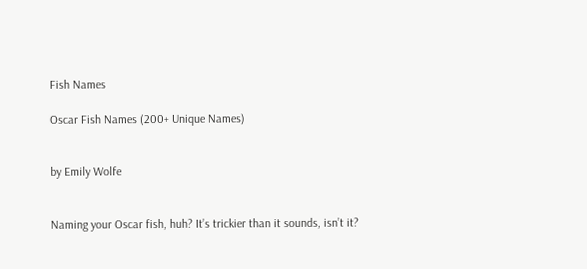Fish Names

Oscar Fish Names (200+ Unique Names)


by Emily Wolfe


Naming your Oscar fish, huh? It’s trickier than it sounds, isn’t it?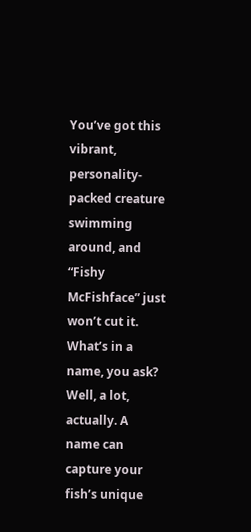You’ve got this vibrant, personality-packed creature swimming around, and “Fishy McFishface” just won’t cut it. What’s in a name, you ask? Well, a lot, actually. A name can capture your fish’s unique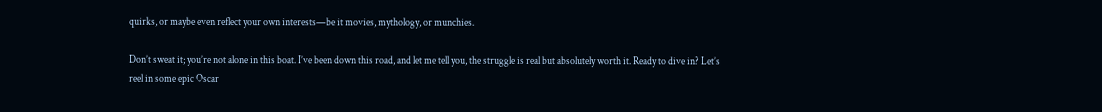quirks, or maybe even reflect your own interests—be it movies, mythology, or munchies.

Don’t sweat it; you’re not alone in this boat. I’ve been down this road, and let me tell you, the struggle is real but absolutely worth it. Ready to dive in? Let’s reel in some epic Oscar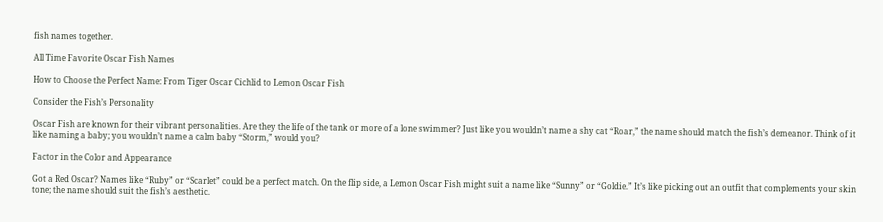fish names together.

All Time Favorite Oscar Fish Names

How to Choose the Perfect Name: From Tiger Oscar Cichlid to Lemon Oscar Fish

Consider the Fish’s Personality

Oscar Fish are known for their vibrant personalities. Are they the life of the tank or more of a lone swimmer? Just like you wouldn’t name a shy cat “Roar,” the name should match the fish’s demeanor. Think of it like naming a baby; you wouldn’t name a calm baby “Storm,” would you?

Factor in the Color and Appearance

Got a Red Oscar? Names like “Ruby” or “Scarlet” could be a perfect match. On the flip side, a Lemon Oscar Fish might suit a name like “Sunny” or “Goldie.” It’s like picking out an outfit that complements your skin tone; the name should suit the fish’s aesthetic.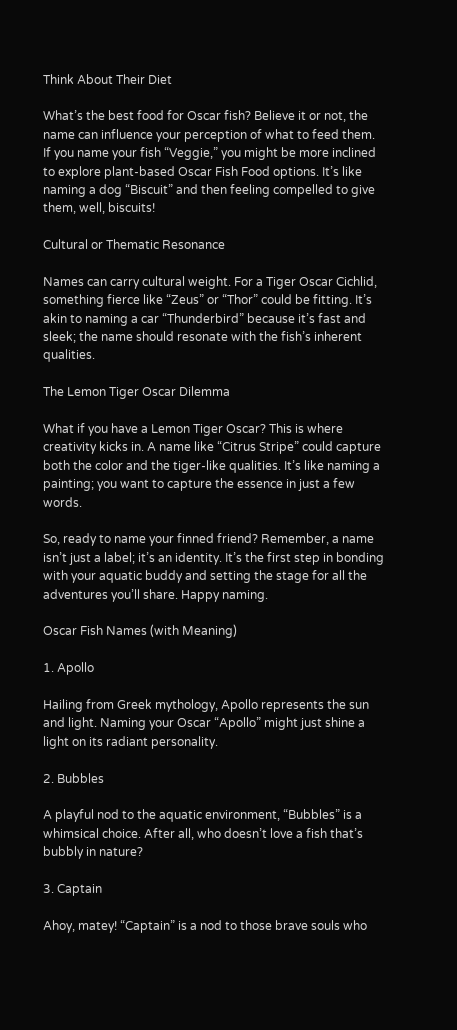Think About Their Diet

What’s the best food for Oscar fish? Believe it or not, the name can influence your perception of what to feed them. If you name your fish “Veggie,” you might be more inclined to explore plant-based Oscar Fish Food options. It’s like naming a dog “Biscuit” and then feeling compelled to give them, well, biscuits!

Cultural or Thematic Resonance

Names can carry cultural weight. For a Tiger Oscar Cichlid, something fierce like “Zeus” or “Thor” could be fitting. It’s akin to naming a car “Thunderbird” because it’s fast and sleek; the name should resonate with the fish’s inherent qualities.

The Lemon Tiger Oscar Dilemma

What if you have a Lemon Tiger Oscar? This is where creativity kicks in. A name like “Citrus Stripe” could capture both the color and the tiger-like qualities. It’s like naming a painting; you want to capture the essence in just a few words.

So, ready to name your finned friend? Remember, a name isn’t just a label; it’s an identity. It’s the first step in bonding with your aquatic buddy and setting the stage for all the adventures you’ll share. Happy naming.

Oscar Fish Names (with Meaning)

1. Apollo

Hailing from Greek mythology, Apollo represents the sun and light. Naming your Oscar “Apollo” might just shine a light on its radiant personality.

2. Bubbles

A playful nod to the aquatic environment, “Bubbles” is a whimsical choice. After all, who doesn’t love a fish that’s bubbly in nature?

3. Captain

Ahoy, matey! “Captain” is a nod to those brave souls who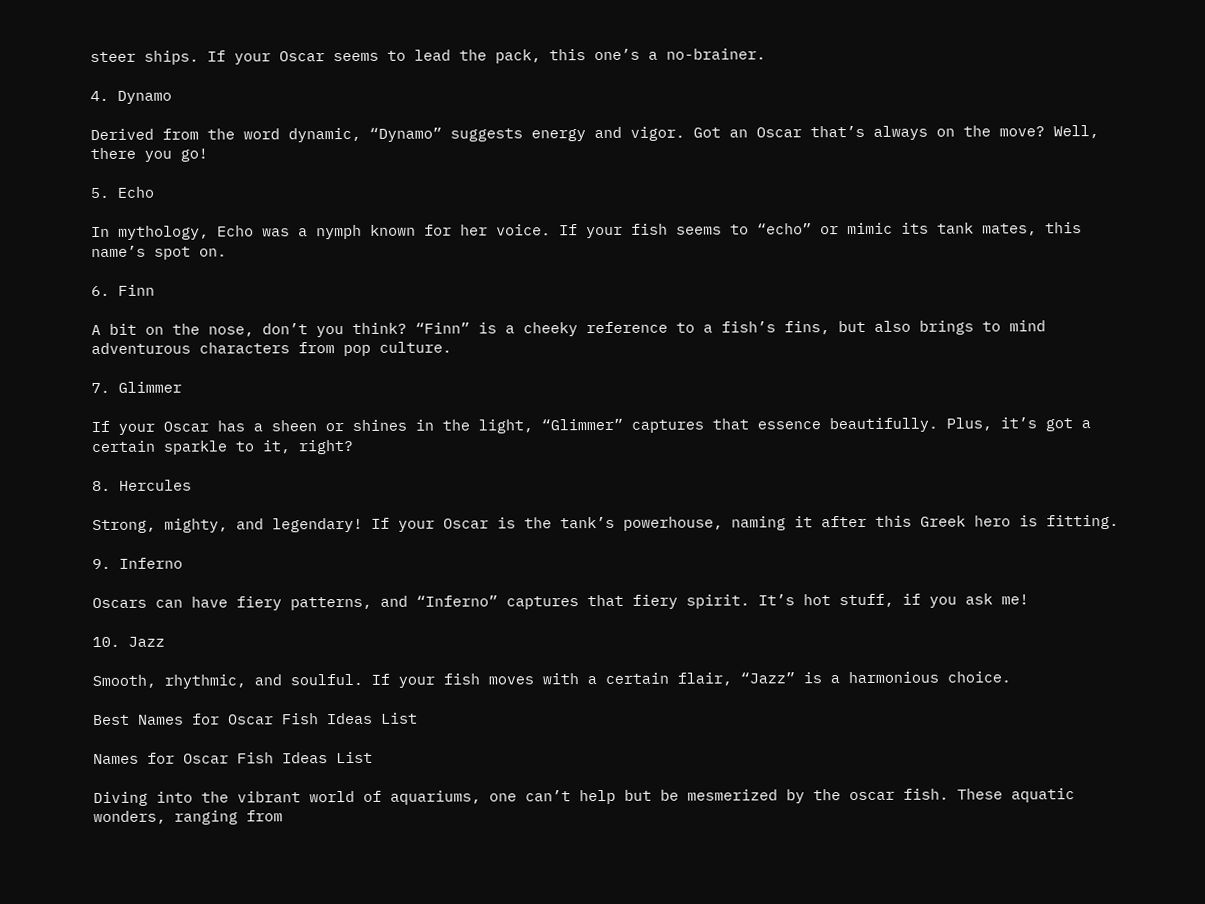steer ships. If your Oscar seems to lead the pack, this one’s a no-brainer.

4. Dynamo

Derived from the word dynamic, “Dynamo” suggests energy and vigor. Got an Oscar that’s always on the move? Well, there you go!

5. Echo

In mythology, Echo was a nymph known for her voice. If your fish seems to “echo” or mimic its tank mates, this name’s spot on.

6. Finn

A bit on the nose, don’t you think? “Finn” is a cheeky reference to a fish’s fins, but also brings to mind adventurous characters from pop culture.

7. Glimmer

If your Oscar has a sheen or shines in the light, “Glimmer” captures that essence beautifully. Plus, it’s got a certain sparkle to it, right?

8. Hercules

Strong, mighty, and legendary! If your Oscar is the tank’s powerhouse, naming it after this Greek hero is fitting.

9. Inferno

Oscars can have fiery patterns, and “Inferno” captures that fiery spirit. It’s hot stuff, if you ask me!

10. Jazz

Smooth, rhythmic, and soulful. If your fish moves with a certain flair, “Jazz” is a harmonious choice.

Best Names for Oscar Fish Ideas List

Names for Oscar Fish Ideas List

Diving into the vibrant world of aquariums, one can’t help but be mesmerized by the oscar fish. These aquatic wonders, ranging from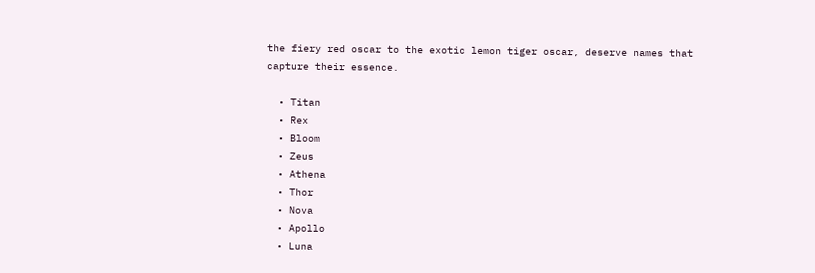the fiery red oscar to the exotic lemon tiger oscar, deserve names that capture their essence.

  • Titan
  • Rex
  • Bloom
  • Zeus
  • Athena
  • Thor
  • Nova
  • Apollo
  • Luna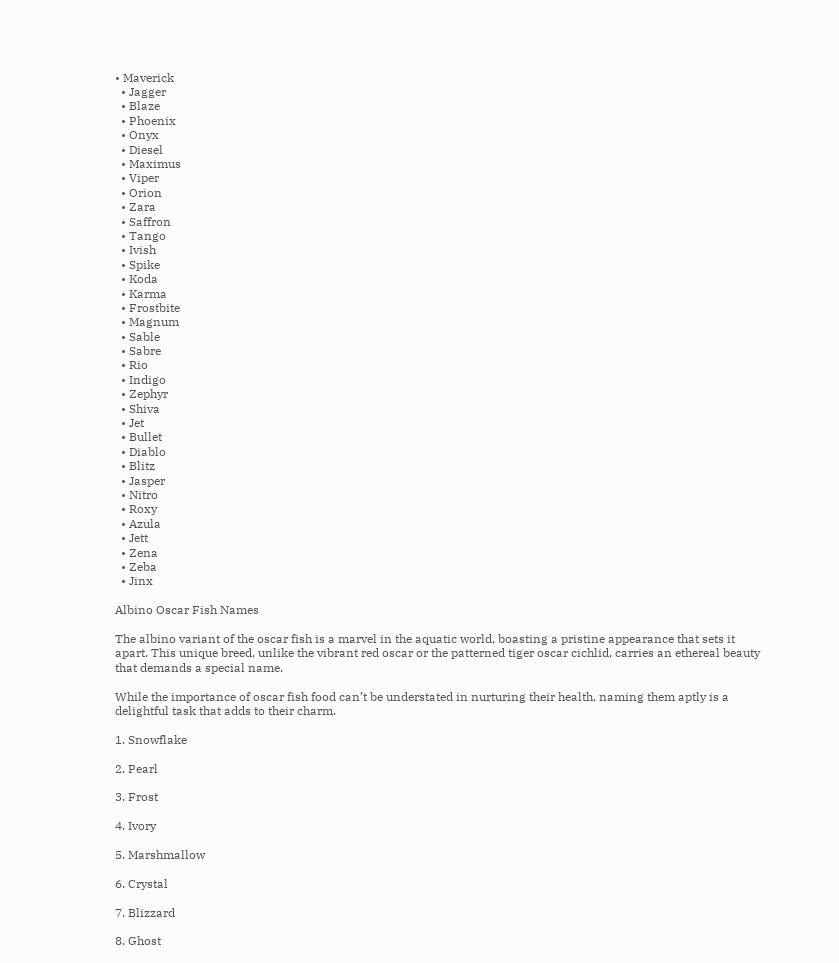• Maverick
  • Jagger
  • Blaze
  • Phoenix
  • Onyx
  • Diesel
  • Maximus
  • Viper
  • Orion
  • Zara
  • Saffron
  • Tango
  • Ivish
  • Spike
  • Koda
  • Karma
  • Frostbite
  • Magnum
  • Sable
  • Sabre
  • Rio
  • Indigo
  • Zephyr
  • Shiva
  • Jet
  • Bullet
  • Diablo
  • Blitz
  • Jasper
  • Nitro
  • Roxy
  • Azula
  • Jett
  • Zena
  • Zeba
  • Jinx

Albino Oscar Fish Names

The albino variant of the oscar fish is a marvel in the aquatic world, boasting a pristine appearance that sets it apart. This unique breed, unlike the vibrant red oscar or the patterned tiger oscar cichlid, carries an ethereal beauty that demands a special name.

While the importance of oscar fish food can’t be understated in nurturing their health, naming them aptly is a delightful task that adds to their charm.

1. Snowflake

2. Pearl

3. Frost

4. Ivory

5. Marshmallow

6. Crystal

7. Blizzard

8. Ghost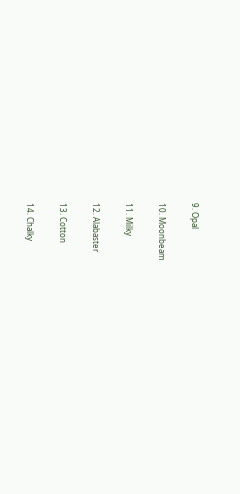9. Opal

10. Moonbeam

11. Milky

12. Alabaster

13. Cotton

14. Chalky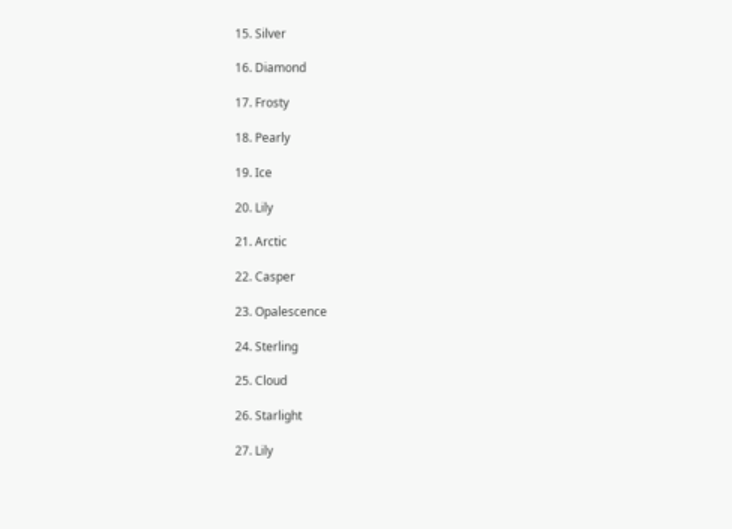15. Silver

16. Diamond

17. Frosty

18. Pearly

19. Ice

20. Lily

21. Arctic

22. Casper

23. Opalescence

24. Sterling

25. Cloud

26. Starlight

27. Lily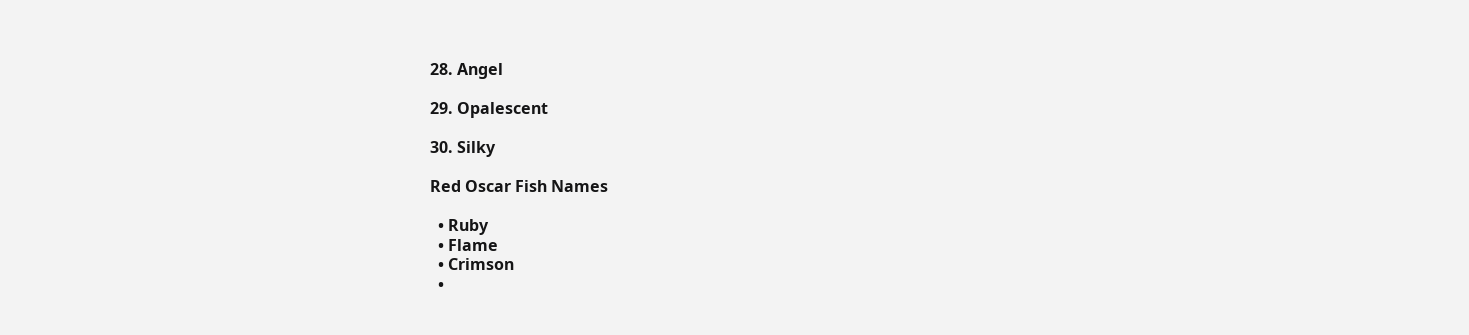28. Angel

29. Opalescent

30. Silky

Red Oscar Fish Names

  • Ruby
  • Flame
  • Crimson
  •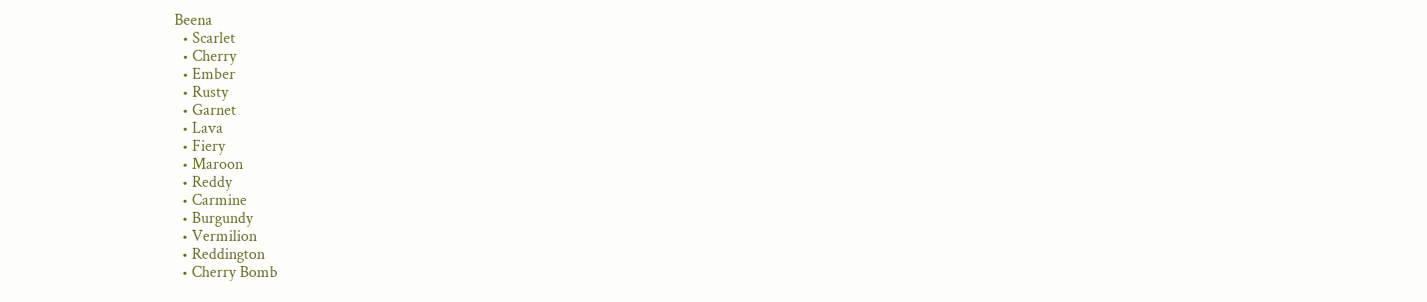Beena
  • Scarlet
  • Cherry
  • Ember
  • Rusty
  • Garnet
  • Lava
  • Fiery
  • Maroon
  • Reddy
  • Carmine
  • Burgundy
  • Vermilion
  • Reddington
  • Cherry Bomb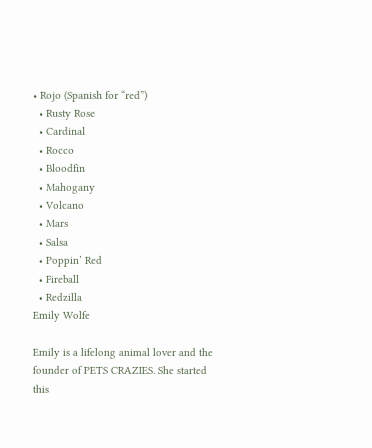• Rojo (Spanish for “red”)
  • Rusty Rose
  • Cardinal
  • Rocco
  • Bloodfin
  • Mahogany
  • Volcano
  • Mars
  • Salsa
  • Poppin’ Red
  • Fireball
  • Redzilla
Emily Wolfe

Emily is a lifelong animal lover and the founder of PETS CRAZIES. She started this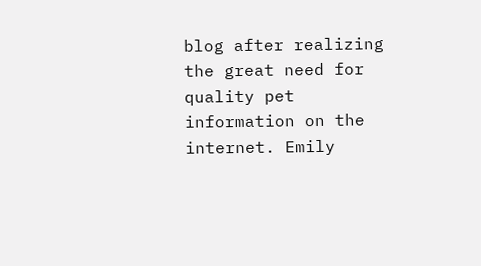blog after realizing the great need for quality pet information on the internet. Emily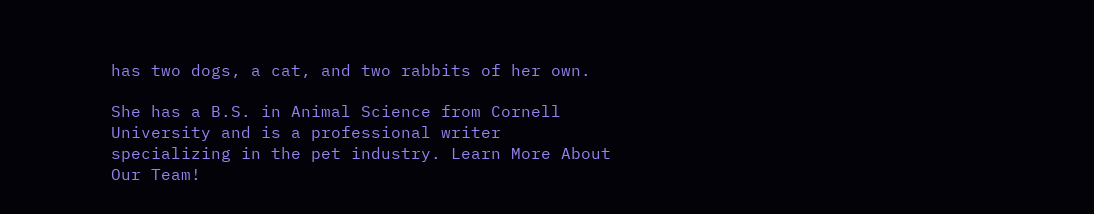has two dogs, a cat, and two rabbits of her own.

She has a B.S. in Animal Science from Cornell University and is a professional writer specializing in the pet industry. Learn More About Our Team!